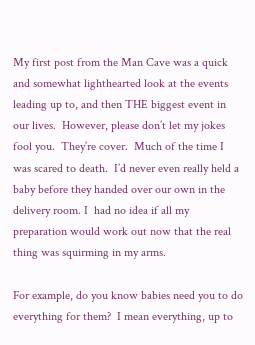My first post from the Man Cave was a quick and somewhat lighthearted look at the events leading up to, and then THE biggest event in our lives.  However, please don’t let my jokes fool you.  They’re cover.  Much of the time I was scared to death.  I’d never even really held a baby before they handed over our own in the delivery room. I  had no idea if all my preparation would work out now that the real thing was squirming in my arms.

For example, do you know babies need you to do everything for them?  I mean everything, up to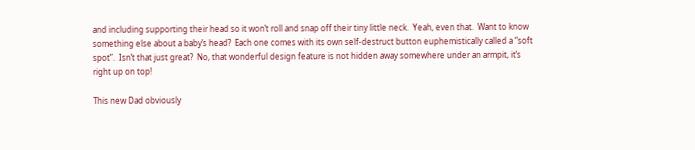and including supporting their head so it won’t roll and snap off their tiny little neck.  Yeah, even that.  Want to know something else about a baby’s head?  Each one comes with its own self-destruct button euphemistically called a “soft spot”.  Isn’t that just great?  No, that wonderful design feature is not hidden away somewhere under an armpit, it’s right up on top!

This new Dad obviously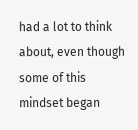had a lot to think about, even though some of this mindset began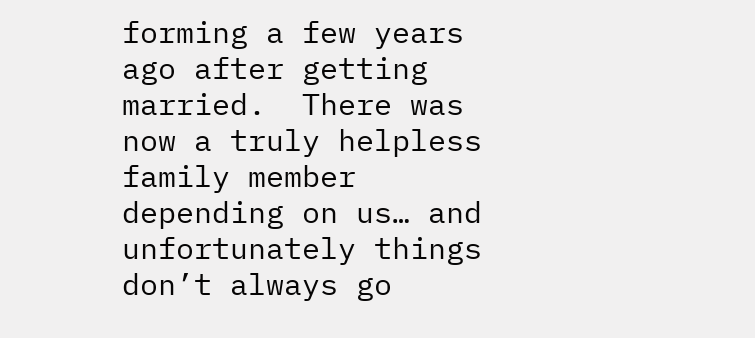forming a few years ago after getting married.  There was now a truly helpless family member depending on us… and unfortunately things don’t always go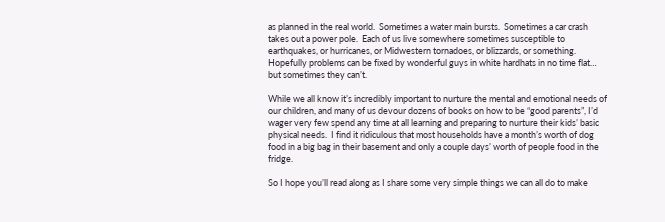as planned in the real world.  Sometimes a water main bursts.  Sometimes a car crash takes out a power pole.  Each of us live somewhere sometimes susceptible to earthquakes, or hurricanes, or Midwestern tornadoes, or blizzards, or something.  Hopefully problems can be fixed by wonderful guys in white hardhats in no time flat… but sometimes they can’t.

While we all know it’s incredibly important to nurture the mental and emotional needs of our children, and many of us devour dozens of books on how to be “good parents”, I’d wager very few spend any time at all learning and preparing to nurture their kids’ basic physical needs.  I find it ridiculous that most households have a month’s worth of dog food in a big bag in their basement and only a couple days’ worth of people food in the fridge.

So I hope you’ll read along as I share some very simple things we can all do to make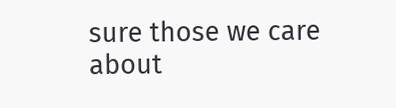sure those we care about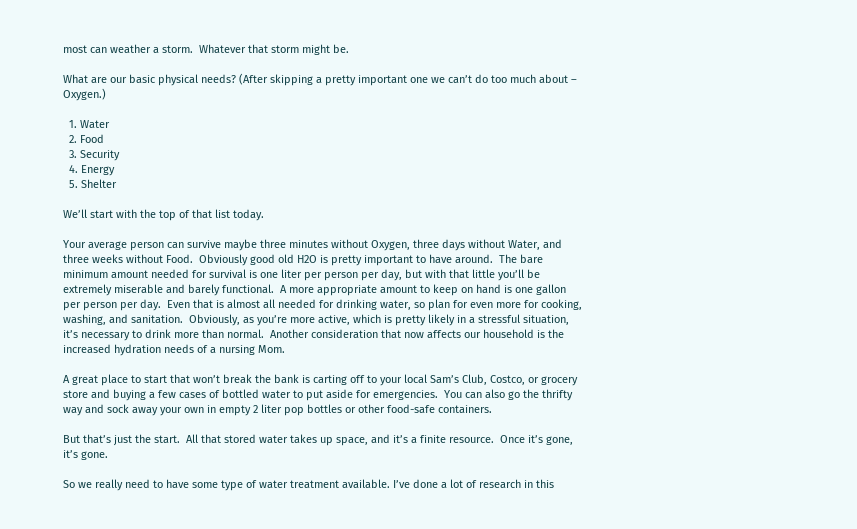most can weather a storm.  Whatever that storm might be.

What are our basic physical needs? (After skipping a pretty important one we can’t do too much about – Oxygen.)

  1. Water
  2. Food
  3. Security
  4. Energy
  5. Shelter

We’ll start with the top of that list today.

Your average person can survive maybe three minutes without Oxygen, three days without Water, and three weeks without Food.  Obviously good old H2O is pretty important to have around.  The bare minimum amount needed for survival is one liter per person per day, but with that little you’ll be extremely miserable and barely functional.  A more appropriate amount to keep on hand is one gallon per person per day.  Even that is almost all needed for drinking water, so plan for even more for cooking, washing, and sanitation.  Obviously, as you’re more active, which is pretty likely in a stressful situation, it’s necessary to drink more than normal.  Another consideration that now affects our household is the increased hydration needs of a nursing Mom.

A great place to start that won’t break the bank is carting off to your local Sam’s Club, Costco, or grocery store and buying a few cases of bottled water to put aside for emergencies.  You can also go the thrifty way and sock away your own in empty 2 liter pop bottles or other food-safe containers.

But that’s just the start.  All that stored water takes up space, and it’s a finite resource.  Once it’s gone, it’s gone.

So we really need to have some type of water treatment available. I’ve done a lot of research in this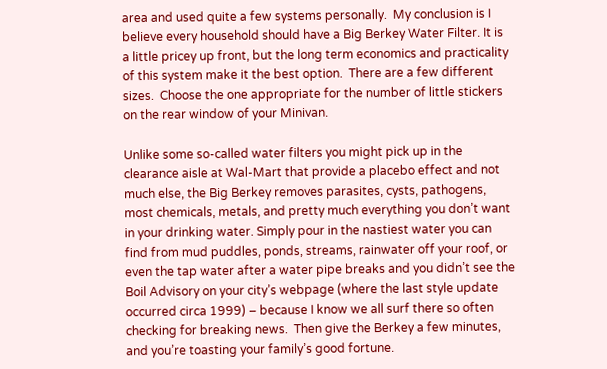area and used quite a few systems personally.  My conclusion is I believe every household should have a Big Berkey Water Filter. It is a little pricey up front, but the long term economics and practicality of this system make it the best option.  There are a few different sizes.  Choose the one appropriate for the number of little stickers on the rear window of your Minivan.

Unlike some so-called water filters you might pick up in the clearance aisle at Wal-Mart that provide a placebo effect and not much else, the Big Berkey removes parasites, cysts, pathogens, most chemicals, metals, and pretty much everything you don’t want in your drinking water. Simply pour in the nastiest water you can find from mud puddles, ponds, streams, rainwater off your roof, or even the tap water after a water pipe breaks and you didn’t see the Boil Advisory on your city’s webpage (where the last style update occurred circa 1999) – because I know we all surf there so often checking for breaking news.  Then give the Berkey a few minutes, and you’re toasting your family’s good fortune.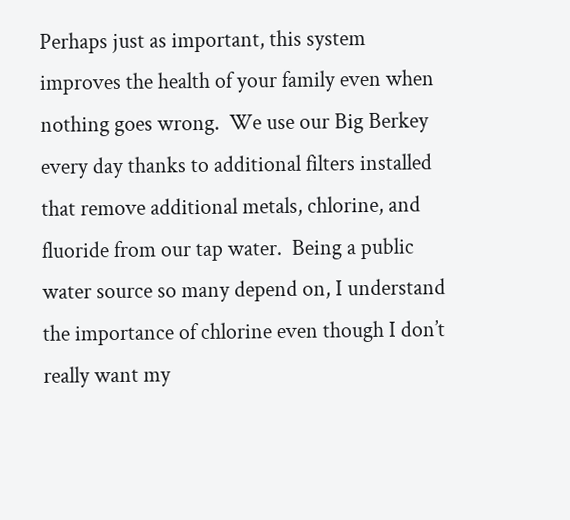Perhaps just as important, this system improves the health of your family even when nothing goes wrong.  We use our Big Berkey every day thanks to additional filters installed that remove additional metals, chlorine, and fluoride from our tap water.  Being a public water source so many depend on, I understand the importance of chlorine even though I don’t really want my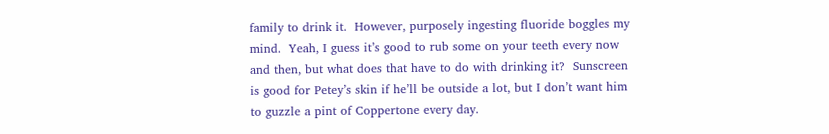family to drink it.  However, purposely ingesting fluoride boggles my mind.  Yeah, I guess it’s good to rub some on your teeth every now and then, but what does that have to do with drinking it?  Sunscreen is good for Petey’s skin if he’ll be outside a lot, but I don’t want him to guzzle a pint of Coppertone every day.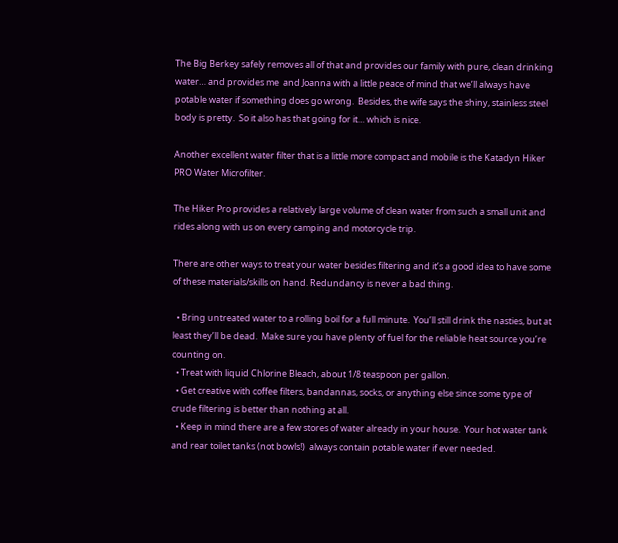The Big Berkey safely removes all of that and provides our family with pure, clean drinking water… and provides me  and Joanna with a little peace of mind that we’ll always have potable water if something does go wrong.  Besides, the wife says the shiny, stainless steel body is pretty.  So it also has that going for it… which is nice.

Another excellent water filter that is a little more compact and mobile is the Katadyn Hiker PRO Water Microfilter.

The Hiker Pro provides a relatively large volume of clean water from such a small unit and rides along with us on every camping and motorcycle trip.

There are other ways to treat your water besides filtering and it’s a good idea to have some of these materials/skills on hand. Redundancy is never a bad thing.

  • Bring untreated water to a rolling boil for a full minute.  You’ll still drink the nasties, but at least they’ll be dead.  Make sure you have plenty of fuel for the reliable heat source you’re counting on.
  • Treat with liquid Chlorine Bleach, about 1/8 teaspoon per gallon.
  • Get creative with coffee filters, bandannas, socks, or anything else since some type of crude filtering is better than nothing at all.
  • Keep in mind there are a few stores of water already in your house.  Your hot water tank and rear toilet tanks (not bowls!)  always contain potable water if ever needed.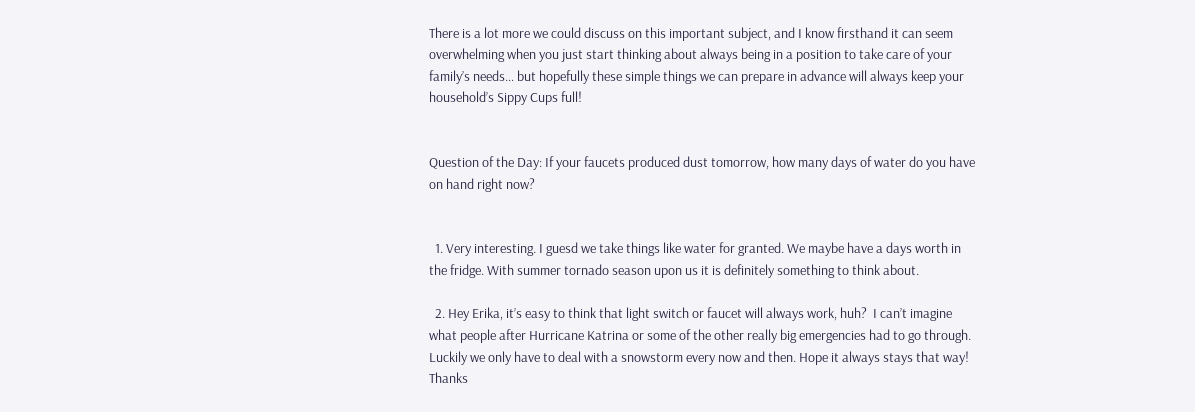There is a lot more we could discuss on this important subject, and I know firsthand it can seem overwhelming when you just start thinking about always being in a position to take care of your family’s needs… but hopefully these simple things we can prepare in advance will always keep your household’s Sippy Cups full!


Question of the Day: If your faucets produced dust tomorrow, how many days of water do you have on hand right now?


  1. Very interesting. I guesd we take things like water for granted. We maybe have a days worth in the fridge. With summer tornado season upon us it is definitely something to think about.

  2. Hey Erika, it’s easy to think that light switch or faucet will always work, huh?  I can’t imagine what people after Hurricane Katrina or some of the other really big emergencies had to go through. Luckily we only have to deal with a snowstorm every now and then. Hope it always stays that way! Thanks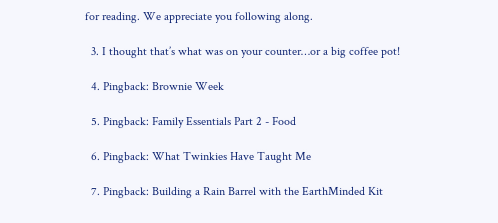for reading. We appreciate you following along.

  3. I thought that’s what was on your counter…or a big coffee pot!

  4. Pingback: Brownie Week

  5. Pingback: Family Essentials Part 2 - Food

  6. Pingback: What Twinkies Have Taught Me

  7. Pingback: Building a Rain Barrel with the EarthMinded Kit